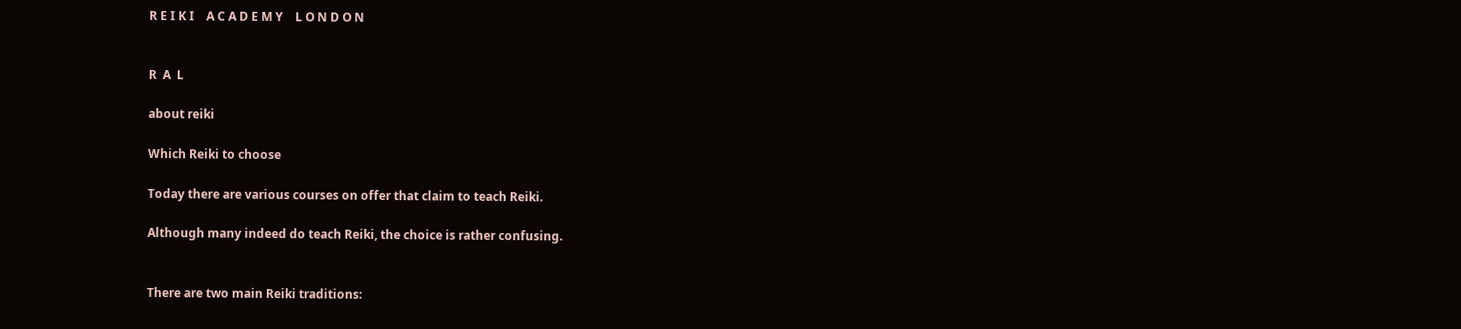R E I K I    A C A D E M Y    L O N D O N


R  A  L

about reiki

Which Reiki to choose

Today there are various courses on offer that claim to teach Reiki.

Although many indeed do teach Reiki, the choice is rather confusing.


There are two main Reiki traditions: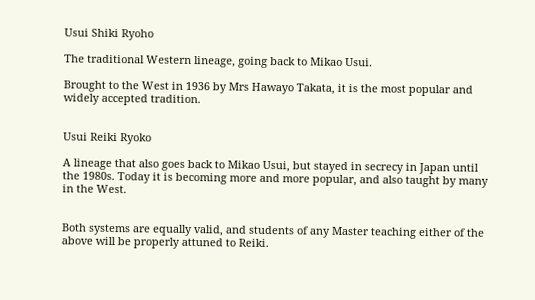Usui Shiki Ryoho

The traditional Western lineage, going back to Mikao Usui.

Brought to the West in 1936 by Mrs Hawayo Takata, it is the most popular and widely accepted tradition.


Usui Reiki Ryoko

A lineage that also goes back to Mikao Usui, but stayed in secrecy in Japan until the 1980s. Today it is becoming more and more popular, and also taught by many in the West.


Both systems are equally valid, and students of any Master teaching either of the above will be properly attuned to Reiki.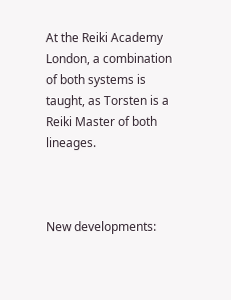At the Reiki Academy London, a combination of both systems is taught, as Torsten is a Reiki Master of both lineages.



New developments: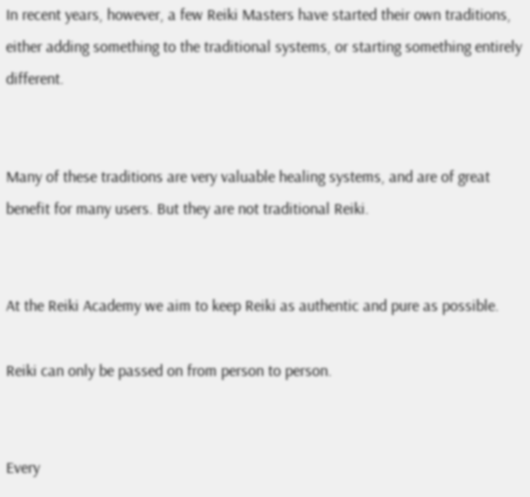In recent years, however, a few Reiki Masters have started their own traditions, either adding something to the traditional systems, or starting something entirely different.


Many of these traditions are very valuable healing systems, and are of great benefit for many users. But they are not traditional Reiki.


At the Reiki Academy we aim to keep Reiki as authentic and pure as possible.

Reiki can only be passed on from person to person.


Every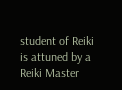student of Reiki is attuned by a Reiki Master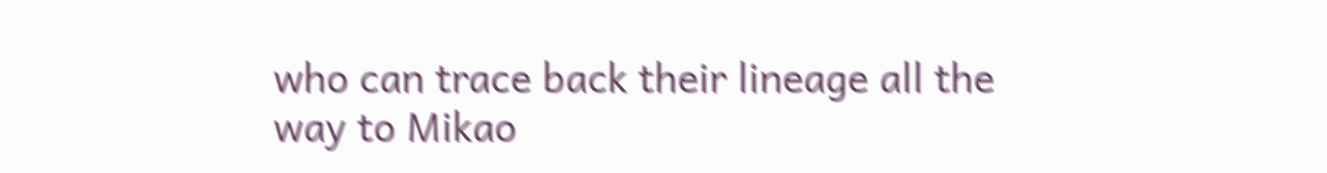who can trace back their lineage all the way to Mikao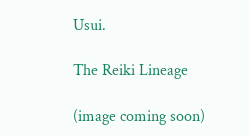Usui.

The Reiki Lineage

(image coming soon)